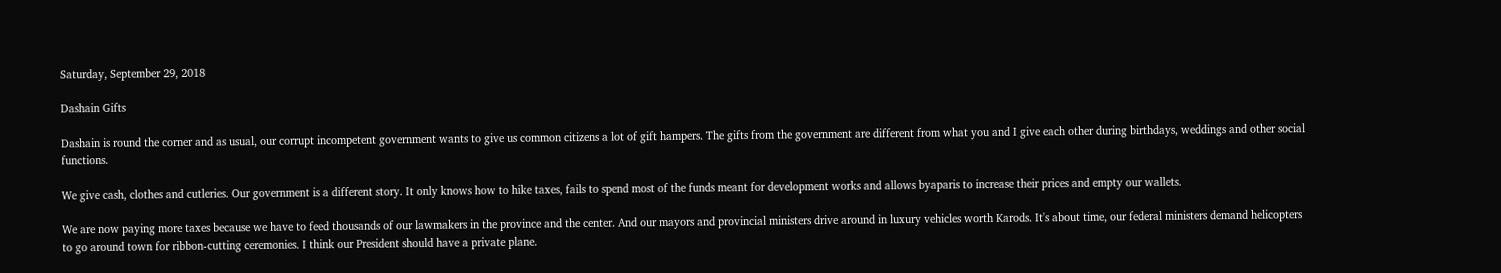Saturday, September 29, 2018

Dashain Gifts

Dashain is round the corner and as usual, our corrupt incompetent government wants to give us common citizens a lot of gift hampers. The gifts from the government are different from what you and I give each other during birthdays, weddings and other social functions.

We give cash, clothes and cutleries. Our government is a different story. It only knows how to hike taxes, fails to spend most of the funds meant for development works and allows byaparis to increase their prices and empty our wallets.

We are now paying more taxes because we have to feed thousands of our lawmakers in the province and the center. And our mayors and provincial ministers drive around in luxury vehicles worth Karods. It's about time, our federal ministers demand helicopters to go around town for ribbon-cutting ceremonies. I think our President should have a private plane.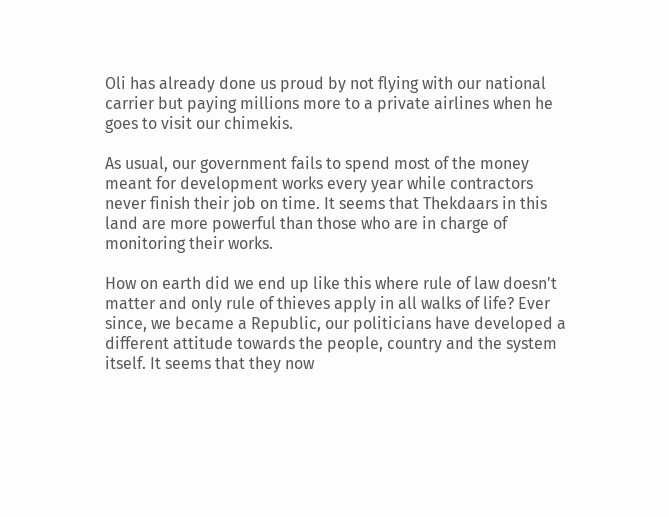Oli has already done us proud by not flying with our national carrier but paying millions more to a private airlines when he goes to visit our chimekis.

As usual, our government fails to spend most of the money meant for development works every year while contractors never finish their job on time. It seems that Thekdaars in this land are more powerful than those who are in charge of monitoring their works.

How on earth did we end up like this where rule of law doesn't matter and only rule of thieves apply in all walks of life? Ever since, we became a Republic, our politicians have developed a different attitude towards the people, country and the system itself. It seems that they now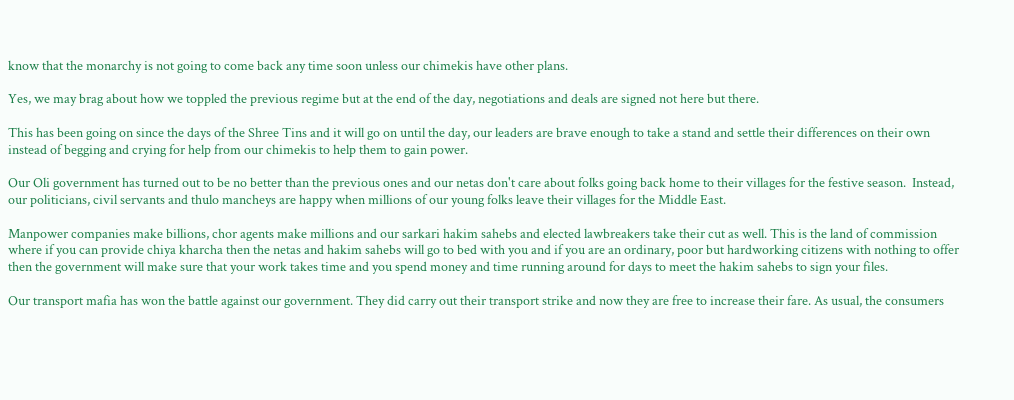know that the monarchy is not going to come back any time soon unless our chimekis have other plans.

Yes, we may brag about how we toppled the previous regime but at the end of the day, negotiations and deals are signed not here but there.

This has been going on since the days of the Shree Tins and it will go on until the day, our leaders are brave enough to take a stand and settle their differences on their own instead of begging and crying for help from our chimekis to help them to gain power.

Our Oli government has turned out to be no better than the previous ones and our netas don't care about folks going back home to their villages for the festive season.  Instead, our politicians, civil servants and thulo mancheys are happy when millions of our young folks leave their villages for the Middle East.

Manpower companies make billions, chor agents make millions and our sarkari hakim sahebs and elected lawbreakers take their cut as well. This is the land of commission where if you can provide chiya kharcha then the netas and hakim sahebs will go to bed with you and if you are an ordinary, poor but hardworking citizens with nothing to offer then the government will make sure that your work takes time and you spend money and time running around for days to meet the hakim sahebs to sign your files.

Our transport mafia has won the battle against our government. They did carry out their transport strike and now they are free to increase their fare. As usual, the consumers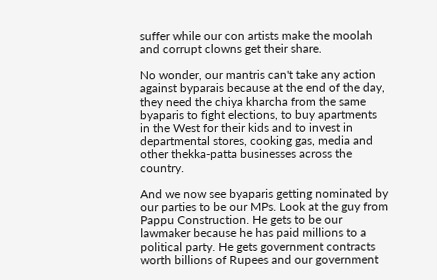suffer while our con artists make the moolah and corrupt clowns get their share.

No wonder, our mantris can't take any action against byparais because at the end of the day, they need the chiya kharcha from the same byaparis to fight elections, to buy apartments in the West for their kids and to invest in departmental stores, cooking gas, media and other thekka-patta businesses across the country.

And we now see byaparis getting nominated by our parties to be our MPs. Look at the guy from Pappu Construction. He gets to be our lawmaker because he has paid millions to a political party. He gets government contracts worth billions of Rupees and our government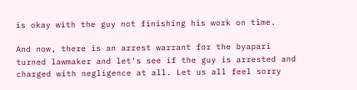is okay with the guy not finishing his work on time.

And now, there is an arrest warrant for the byapari turned lawmaker and let's see if the guy is arrested and charged with negligence at all. Let us all feel sorry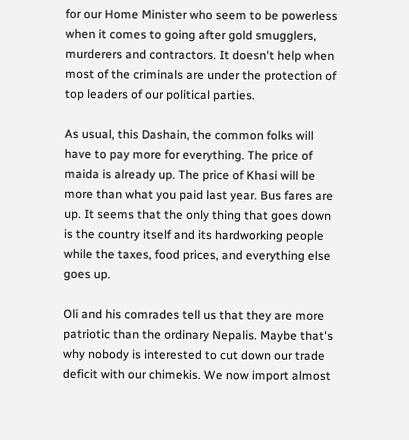for our Home Minister who seem to be powerless when it comes to going after gold smugglers, murderers and contractors. It doesn't help when most of the criminals are under the protection of top leaders of our political parties.

As usual, this Dashain, the common folks will have to pay more for everything. The price of maida is already up. The price of Khasi will be more than what you paid last year. Bus fares are up. It seems that the only thing that goes down is the country itself and its hardworking people while the taxes, food prices, and everything else goes up.

Oli and his comrades tell us that they are more patriotic than the ordinary Nepalis. Maybe that's why nobody is interested to cut down our trade deficit with our chimekis. We now import almost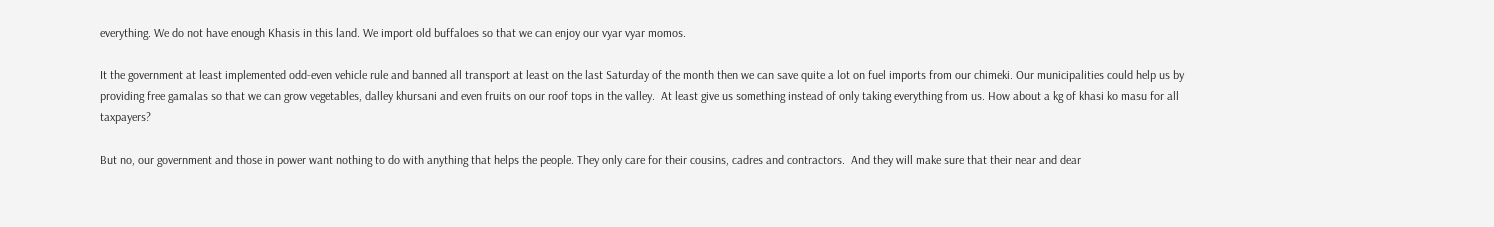everything. We do not have enough Khasis in this land. We import old buffaloes so that we can enjoy our vyar vyar momos.

It the government at least implemented odd-even vehicle rule and banned all transport at least on the last Saturday of the month then we can save quite a lot on fuel imports from our chimeki. Our municipalities could help us by providing free gamalas so that we can grow vegetables, dalley khursani and even fruits on our roof tops in the valley.  At least give us something instead of only taking everything from us. How about a kg of khasi ko masu for all taxpayers?

But no, our government and those in power want nothing to do with anything that helps the people. They only care for their cousins, cadres and contractors.  And they will make sure that their near and dear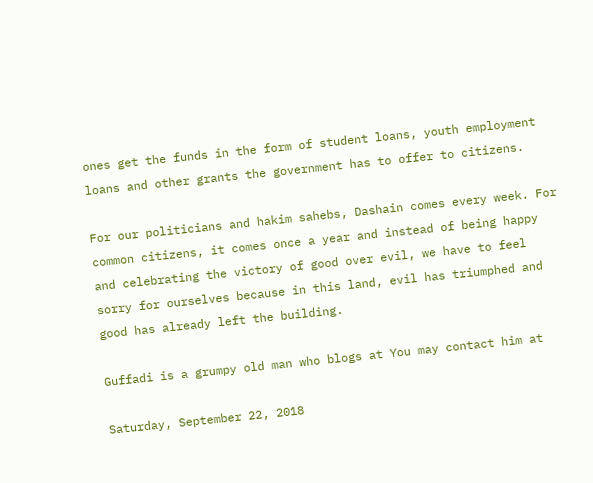ones get the funds in the form of student loans, youth employment loans and other grants the government has to offer to citizens.

For our politicians and hakim sahebs, Dashain comes every week. For common citizens, it comes once a year and instead of being happy and celebrating the victory of good over evil, we have to feel sorry for ourselves because in this land, evil has triumphed and good has already left the building.

Guffadi is a grumpy old man who blogs at You may contact him at

Saturday, September 22, 2018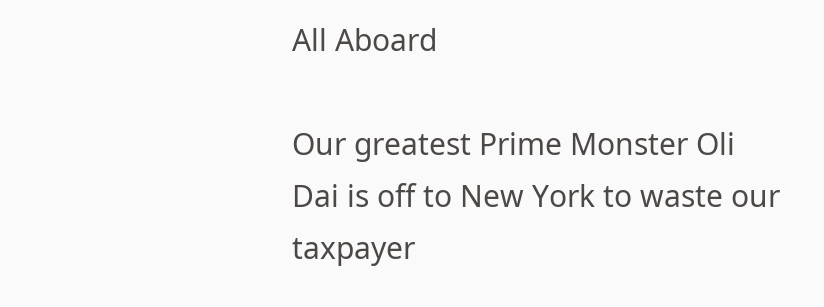All Aboard

Our greatest Prime Monster Oli Dai is off to New York to waste our taxpayer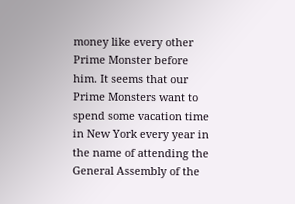money like every other Prime Monster before him. It seems that our Prime Monsters want to spend some vacation time in New York every year in the name of attending the General Assembly of the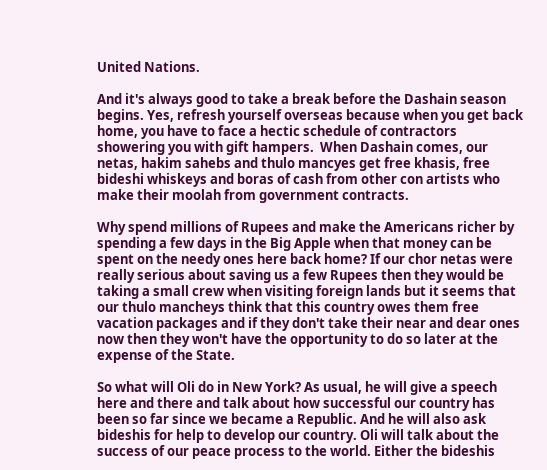United Nations.

And it's always good to take a break before the Dashain season begins. Yes, refresh yourself overseas because when you get back home, you have to face a hectic schedule of contractors showering you with gift hampers.  When Dashain comes, our netas, hakim sahebs and thulo mancyes get free khasis, free bideshi whiskeys and boras of cash from other con artists who make their moolah from government contracts.

Why spend millions of Rupees and make the Americans richer by spending a few days in the Big Apple when that money can be spent on the needy ones here back home? If our chor netas were really serious about saving us a few Rupees then they would be taking a small crew when visiting foreign lands but it seems that our thulo mancheys think that this country owes them free vacation packages and if they don't take their near and dear ones now then they won't have the opportunity to do so later at the expense of the State.

So what will Oli do in New York? As usual, he will give a speech here and there and talk about how successful our country has been so far since we became a Republic. And he will also ask bideshis for help to develop our country. Oli will talk about the success of our peace process to the world. Either the bideshis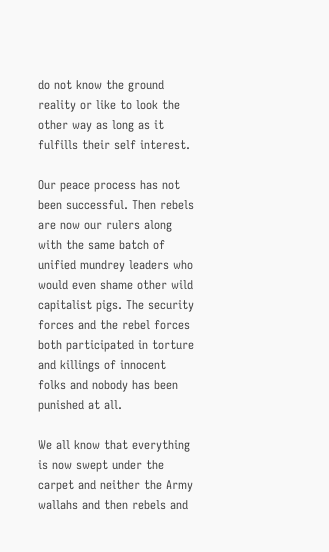do not know the ground reality or like to look the other way as long as it fulfills their self interest.

Our peace process has not been successful. Then rebels are now our rulers along with the same batch of unified mundrey leaders who would even shame other wild capitalist pigs. The security forces and the rebel forces both participated in torture and killings of innocent folks and nobody has been punished at all.

We all know that everything is now swept under the carpet and neither the Army wallahs and then rebels and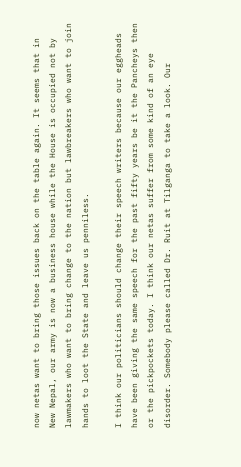now netas want to bring those issues back on the table again. It seems that in New Nepal, our army is now a business house while the House is occupied not by lawmakers who want to bring change to the nation but lawbreakers who want to join hands to loot the State and leave us penniless.

I think our politicians should change their speech writers because our eggheads have been giving the same speech for the past fifty years be it the Pancheys then or the pickpockets today. I think our netas suffer from some kind of an eye disorder. Somebody please called Dr. Ruit at Tilganga to take a look. Our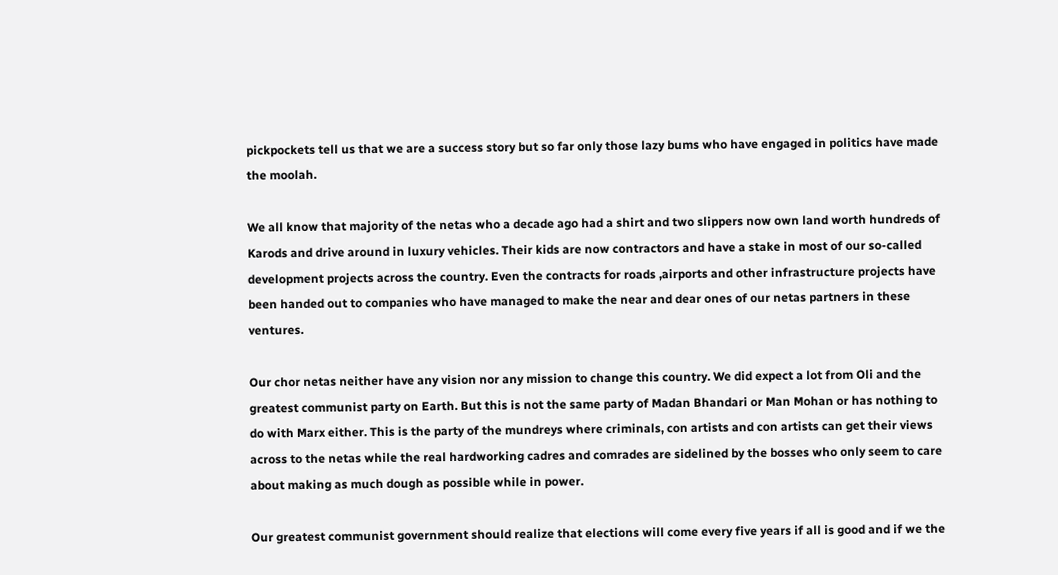pickpockets tell us that we are a success story but so far only those lazy bums who have engaged in politics have made the moolah.

We all know that majority of the netas who a decade ago had a shirt and two slippers now own land worth hundreds of Karods and drive around in luxury vehicles. Their kids are now contractors and have a stake in most of our so-called development projects across the country. Even the contracts for roads ,airports and other infrastructure projects have been handed out to companies who have managed to make the near and dear ones of our netas partners in these ventures.

Our chor netas neither have any vision nor any mission to change this country. We did expect a lot from Oli and the greatest communist party on Earth. But this is not the same party of Madan Bhandari or Man Mohan or has nothing to do with Marx either. This is the party of the mundreys where criminals, con artists and con artists can get their views across to the netas while the real hardworking cadres and comrades are sidelined by the bosses who only seem to care about making as much dough as possible while in power.

Our greatest communist government should realize that elections will come every five years if all is good and if we the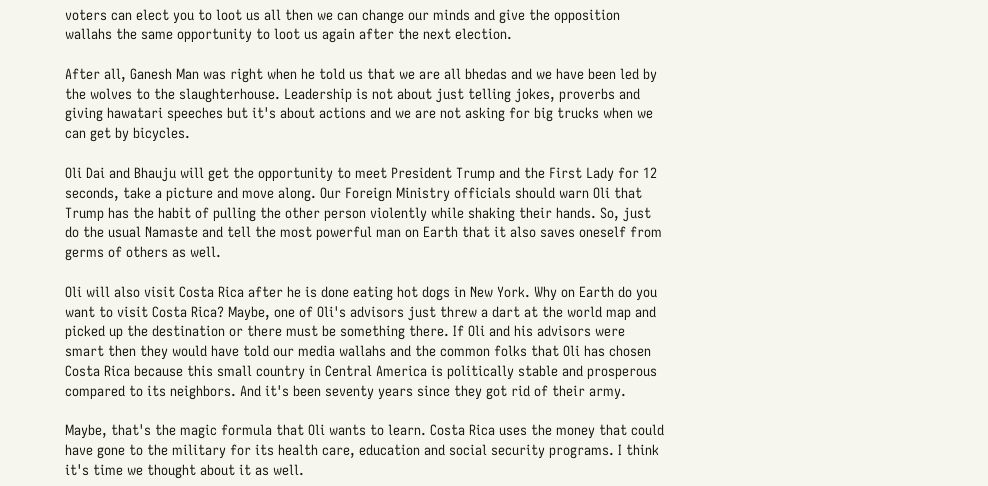voters can elect you to loot us all then we can change our minds and give the opposition wallahs the same opportunity to loot us again after the next election.

After all, Ganesh Man was right when he told us that we are all bhedas and we have been led by the wolves to the slaughterhouse. Leadership is not about just telling jokes, proverbs and giving hawatari speeches but it's about actions and we are not asking for big trucks when we can get by bicycles.

Oli Dai and Bhauju will get the opportunity to meet President Trump and the First Lady for 12 seconds, take a picture and move along. Our Foreign Ministry officials should warn Oli that Trump has the habit of pulling the other person violently while shaking their hands. So, just do the usual Namaste and tell the most powerful man on Earth that it also saves oneself from germs of others as well.

Oli will also visit Costa Rica after he is done eating hot dogs in New York. Why on Earth do you want to visit Costa Rica? Maybe, one of Oli's advisors just threw a dart at the world map and picked up the destination or there must be something there. If Oli and his advisors were smart then they would have told our media wallahs and the common folks that Oli has chosen Costa Rica because this small country in Central America is politically stable and prosperous compared to its neighbors. And it's been seventy years since they got rid of their army.

Maybe, that's the magic formula that Oli wants to learn. Costa Rica uses the money that could have gone to the military for its health care, education and social security programs. I think it's time we thought about it as well.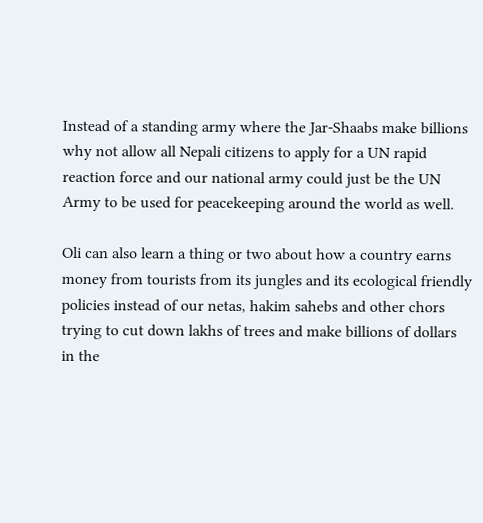Instead of a standing army where the Jar-Shaabs make billions why not allow all Nepali citizens to apply for a UN rapid reaction force and our national army could just be the UN Army to be used for peacekeeping around the world as well.

Oli can also learn a thing or two about how a country earns money from tourists from its jungles and its ecological friendly policies instead of our netas, hakim sahebs and other chors trying to cut down lakhs of trees and make billions of dollars in the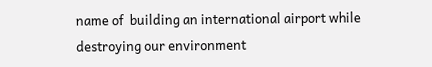name of  building an international airport while destroying our environment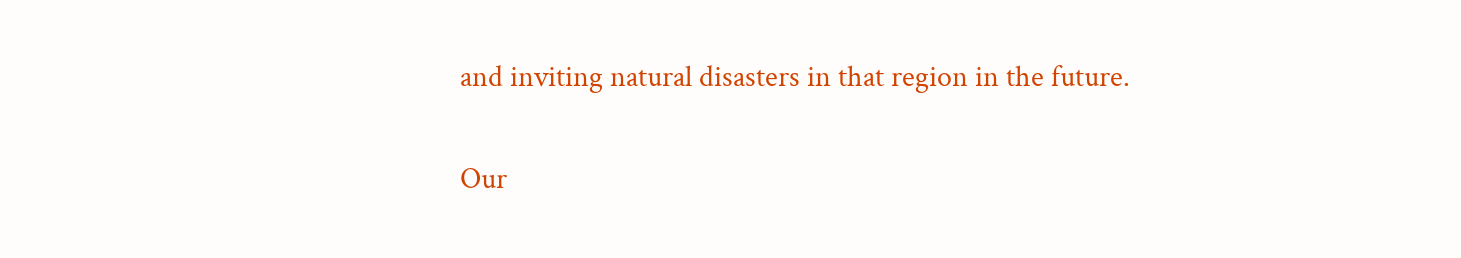and inviting natural disasters in that region in the future.

Our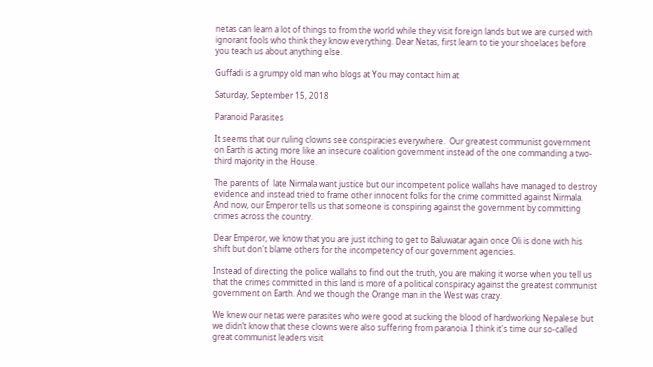netas can learn a lot of things to from the world while they visit foreign lands but we are cursed with ignorant fools who think they know everything. Dear Netas, first learn to tie your shoelaces before you teach us about anything else.

Guffadi is a grumpy old man who blogs at You may contact him at

Saturday, September 15, 2018

Paranoid Parasites

It seems that our ruling clowns see conspiracies everywhere.  Our greatest communist government on Earth is acting more like an insecure coalition government instead of the one commanding a two-third majority in the House.

The parents of  late Nirmala want justice but our incompetent police wallahs have managed to destroy evidence and instead tried to frame other innocent folks for the crime committed against Nirmala. And now, our Emperor tells us that someone is conspiring against the government by committing crimes across the country.

Dear Emperor, we know that you are just itching to get to Baluwatar again once Oli is done with his shift but don't blame others for the incompetency of our government agencies.

Instead of directing the police wallahs to find out the truth, you are making it worse when you tell us that the crimes committed in this land is more of a political conspiracy against the greatest communist government on Earth. And we though the Orange man in the West was crazy.

We knew our netas were parasites who were good at sucking the blood of hardworking Nepalese but we didn’t know that these clowns were also suffering from paranoia. I think it's time our so-called great communist leaders visit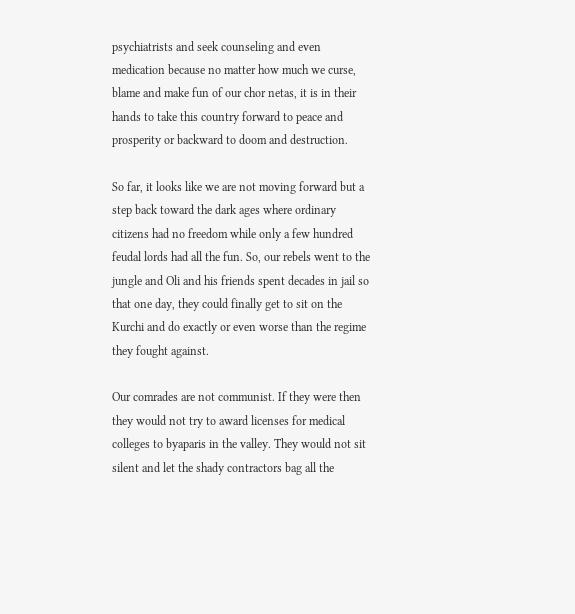psychiatrists and seek counseling and even medication because no matter how much we curse, blame and make fun of our chor netas, it is in their hands to take this country forward to peace and prosperity or backward to doom and destruction.

So far, it looks like we are not moving forward but a step back toward the dark ages where ordinary citizens had no freedom while only a few hundred feudal lords had all the fun. So, our rebels went to the jungle and Oli and his friends spent decades in jail so that one day, they could finally get to sit on the Kurchi and do exactly or even worse than the regime they fought against.

Our comrades are not communist. If they were then they would not try to award licenses for medical colleges to byaparis in the valley. They would not sit silent and let the shady contractors bag all the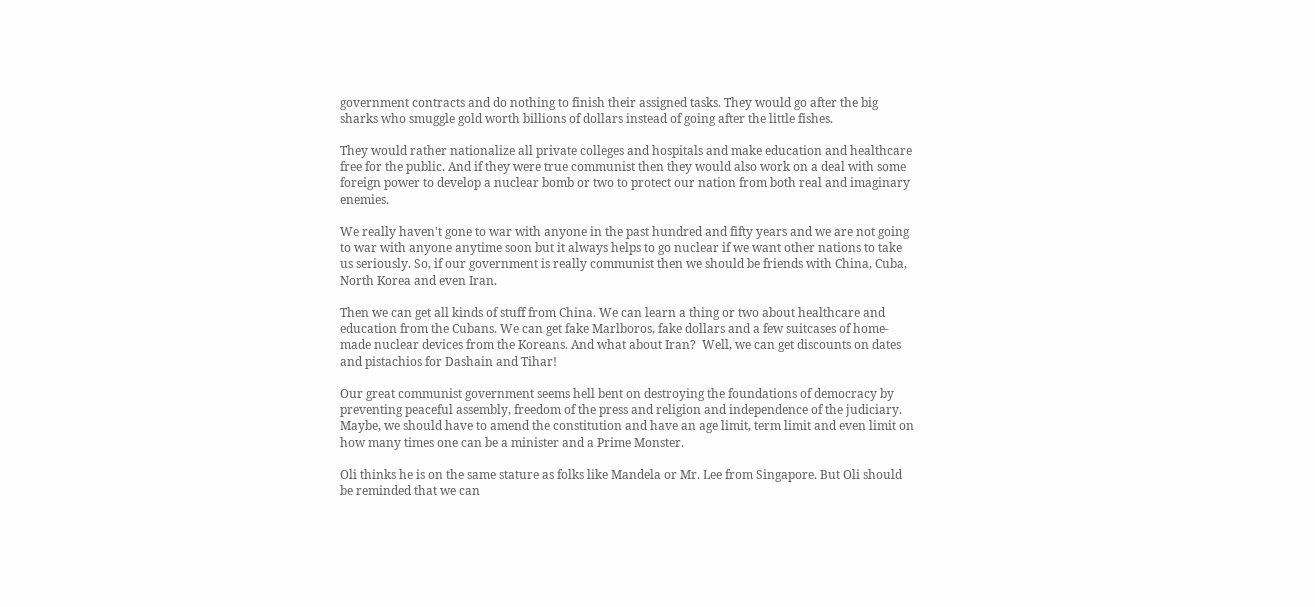government contracts and do nothing to finish their assigned tasks. They would go after the big sharks who smuggle gold worth billions of dollars instead of going after the little fishes.

They would rather nationalize all private colleges and hospitals and make education and healthcare free for the public. And if they were true communist then they would also work on a deal with some foreign power to develop a nuclear bomb or two to protect our nation from both real and imaginary enemies.

We really haven't gone to war with anyone in the past hundred and fifty years and we are not going to war with anyone anytime soon but it always helps to go nuclear if we want other nations to take us seriously. So, if our government is really communist then we should be friends with China, Cuba, North Korea and even Iran.

Then we can get all kinds of stuff from China. We can learn a thing or two about healthcare and education from the Cubans. We can get fake Marlboros, fake dollars and a few suitcases of home-made nuclear devices from the Koreans. And what about Iran?  Well, we can get discounts on dates and pistachios for Dashain and Tihar!

Our great communist government seems hell bent on destroying the foundations of democracy by preventing peaceful assembly, freedom of the press and religion and independence of the judiciary. Maybe, we should have to amend the constitution and have an age limit, term limit and even limit on how many times one can be a minister and a Prime Monster.

Oli thinks he is on the same stature as folks like Mandela or Mr. Lee from Singapore. But Oli should be reminded that we can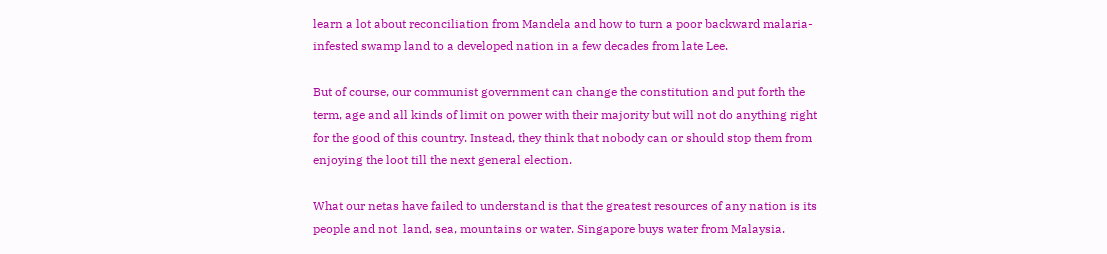learn a lot about reconciliation from Mandela and how to turn a poor backward malaria-infested swamp land to a developed nation in a few decades from late Lee.

But of course, our communist government can change the constitution and put forth the term, age and all kinds of limit on power with their majority but will not do anything right for the good of this country. Instead, they think that nobody can or should stop them from enjoying the loot till the next general election.

What our netas have failed to understand is that the greatest resources of any nation is its people and not  land, sea, mountains or water. Singapore buys water from Malaysia.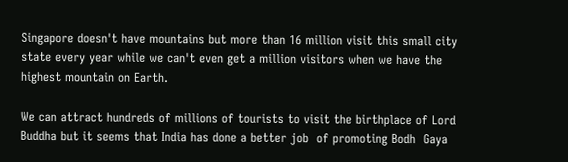Singapore doesn't have mountains but more than 16 million visit this small city state every year while we can't even get a million visitors when we have the highest mountain on Earth.

We can attract hundreds of millions of tourists to visit the birthplace of Lord Buddha but it seems that India has done a better job  of promoting Bodh  Gaya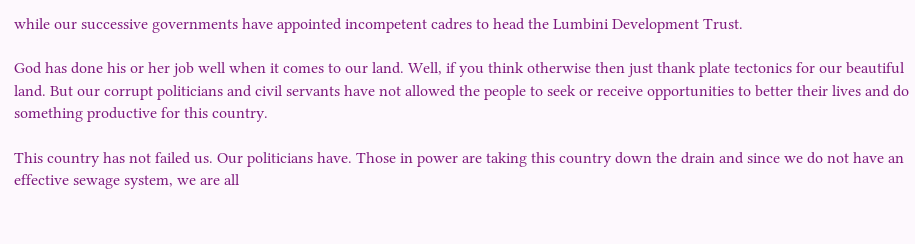while our successive governments have appointed incompetent cadres to head the Lumbini Development Trust.

God has done his or her job well when it comes to our land. Well, if you think otherwise then just thank plate tectonics for our beautiful land. But our corrupt politicians and civil servants have not allowed the people to seek or receive opportunities to better their lives and do something productive for this country.

This country has not failed us. Our politicians have. Those in power are taking this country down the drain and since we do not have an effective sewage system, we are all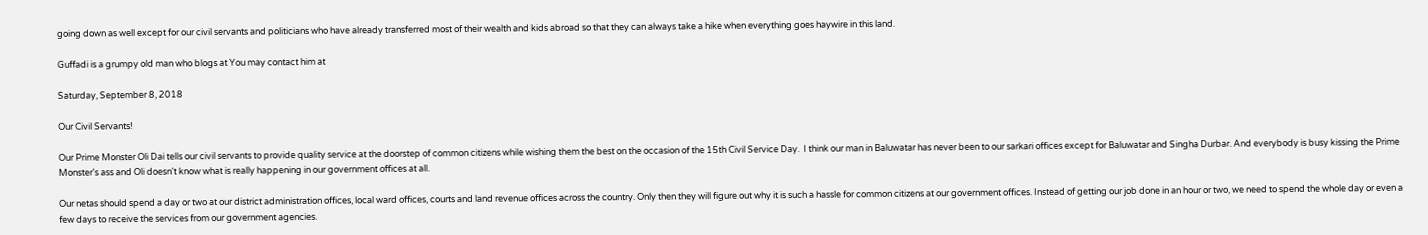going down as well except for our civil servants and politicians who have already transferred most of their wealth and kids abroad so that they can always take a hike when everything goes haywire in this land.

Guffadi is a grumpy old man who blogs at You may contact him at

Saturday, September 8, 2018

Our Civil Servants!

Our Prime Monster Oli Dai tells our civil servants to provide quality service at the doorstep of common citizens while wishing them the best on the occasion of the 15th Civil Service Day.  I think our man in Baluwatar has never been to our sarkari offices except for Baluwatar and Singha Durbar. And everybody is busy kissing the Prime Monster's ass and Oli doesn't know what is really happening in our government offices at all.

Our netas should spend a day or two at our district administration offices, local ward offices, courts and land revenue offices across the country. Only then they will figure out why it is such a hassle for common citizens at our government offices. Instead of getting our job done in an hour or two, we need to spend the whole day or even a few days to receive the services from our government agencies.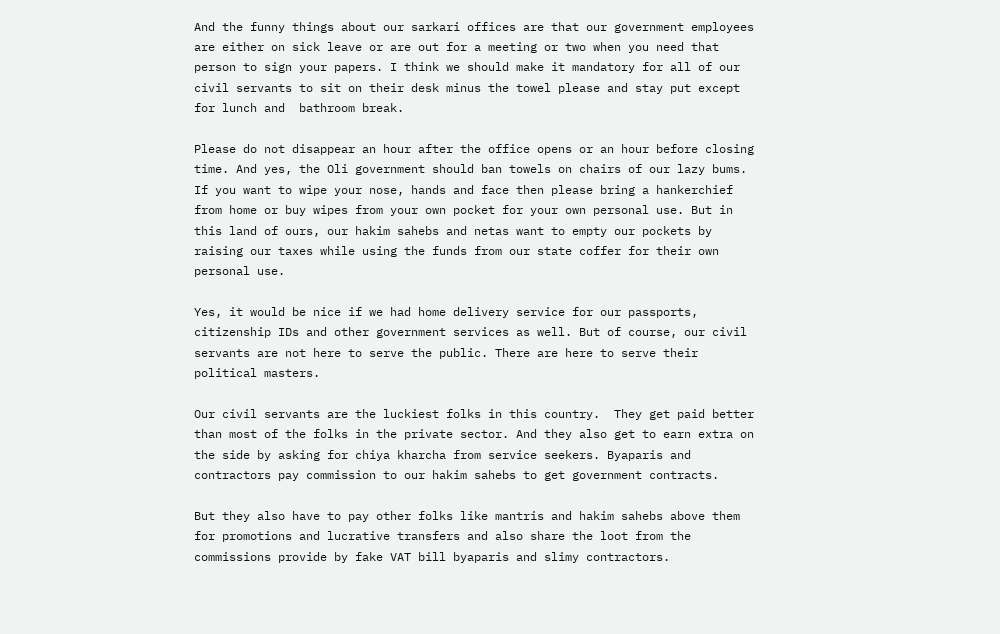And the funny things about our sarkari offices are that our government employees are either on sick leave or are out for a meeting or two when you need that person to sign your papers. I think we should make it mandatory for all of our civil servants to sit on their desk minus the towel please and stay put except for lunch and  bathroom break.

Please do not disappear an hour after the office opens or an hour before closing time. And yes, the Oli government should ban towels on chairs of our lazy bums. If you want to wipe your nose, hands and face then please bring a hankerchief from home or buy wipes from your own pocket for your own personal use. But in this land of ours, our hakim sahebs and netas want to empty our pockets by raising our taxes while using the funds from our state coffer for their own personal use.

Yes, it would be nice if we had home delivery service for our passports, citizenship IDs and other government services as well. But of course, our civil servants are not here to serve the public. There are here to serve their political masters.

Our civil servants are the luckiest folks in this country.  They get paid better than most of the folks in the private sector. And they also get to earn extra on the side by asking for chiya kharcha from service seekers. Byaparis and contractors pay commission to our hakim sahebs to get government contracts.

But they also have to pay other folks like mantris and hakim sahebs above them for promotions and lucrative transfers and also share the loot from the commissions provide by fake VAT bill byaparis and slimy contractors.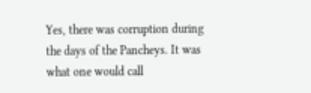Yes, there was corruption during the days of the Pancheys. It was what one would call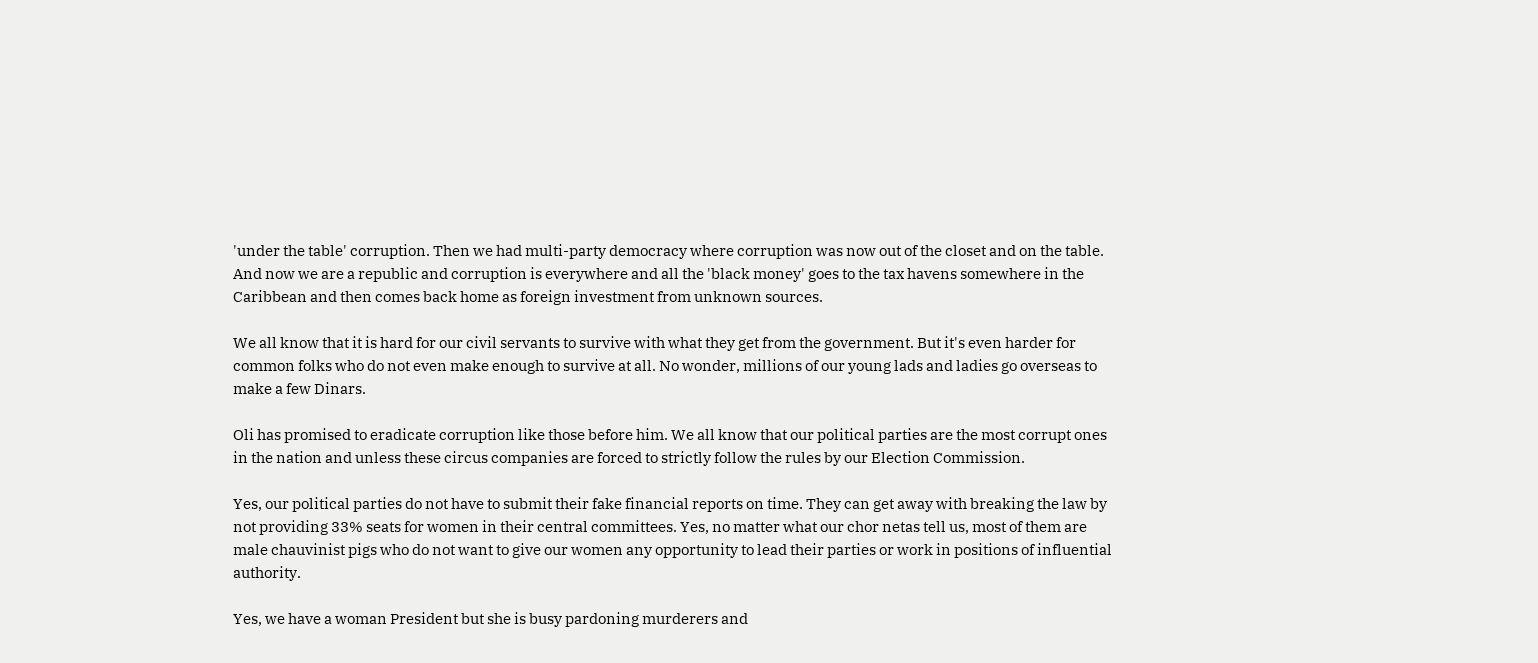'under the table' corruption. Then we had multi-party democracy where corruption was now out of the closet and on the table. And now we are a republic and corruption is everywhere and all the 'black money' goes to the tax havens somewhere in the Caribbean and then comes back home as foreign investment from unknown sources.

We all know that it is hard for our civil servants to survive with what they get from the government. But it's even harder for common folks who do not even make enough to survive at all. No wonder, millions of our young lads and ladies go overseas to make a few Dinars.

Oli has promised to eradicate corruption like those before him. We all know that our political parties are the most corrupt ones in the nation and unless these circus companies are forced to strictly follow the rules by our Election Commission.

Yes, our political parties do not have to submit their fake financial reports on time. They can get away with breaking the law by not providing 33% seats for women in their central committees. Yes, no matter what our chor netas tell us, most of them are male chauvinist pigs who do not want to give our women any opportunity to lead their parties or work in positions of influential authority.

Yes, we have a woman President but she is busy pardoning murderers and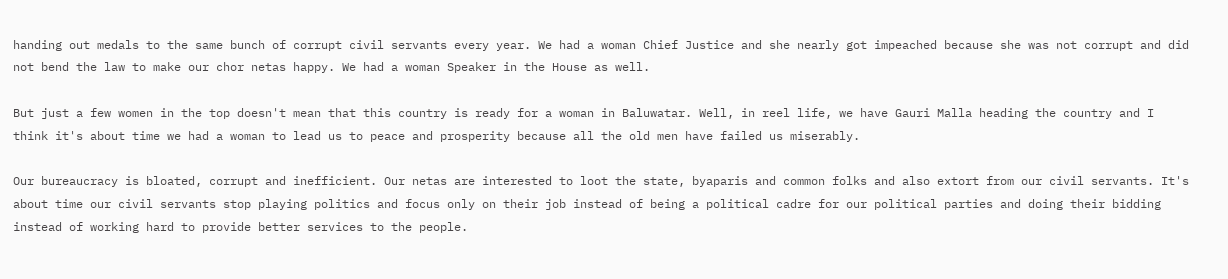handing out medals to the same bunch of corrupt civil servants every year. We had a woman Chief Justice and she nearly got impeached because she was not corrupt and did not bend the law to make our chor netas happy. We had a woman Speaker in the House as well.

But just a few women in the top doesn't mean that this country is ready for a woman in Baluwatar. Well, in reel life, we have Gauri Malla heading the country and I think it's about time we had a woman to lead us to peace and prosperity because all the old men have failed us miserably.

Our bureaucracy is bloated, corrupt and inefficient. Our netas are interested to loot the state, byaparis and common folks and also extort from our civil servants. It's about time our civil servants stop playing politics and focus only on their job instead of being a political cadre for our political parties and doing their bidding instead of working hard to provide better services to the people.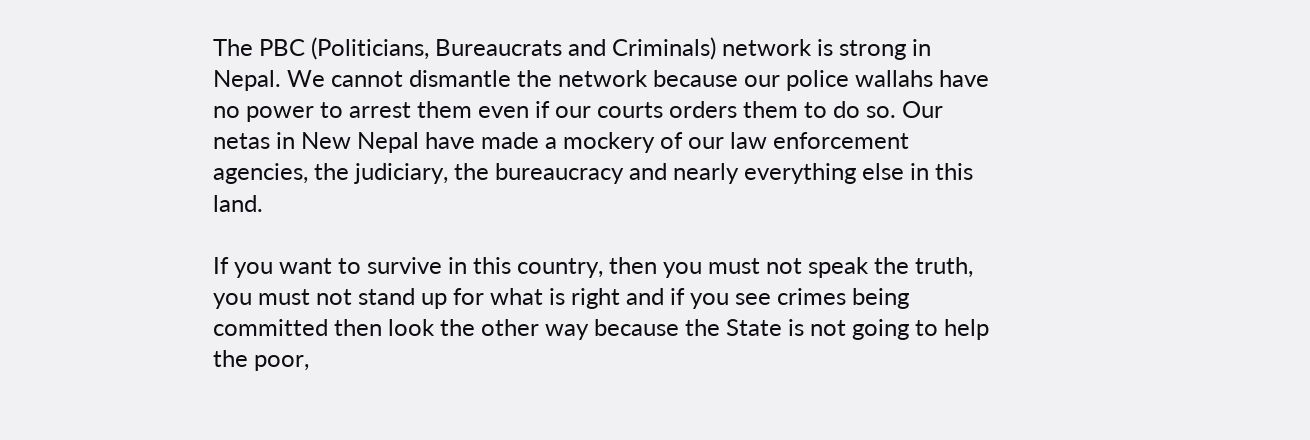The PBC (Politicians, Bureaucrats and Criminals) network is strong in Nepal. We cannot dismantle the network because our police wallahs have no power to arrest them even if our courts orders them to do so. Our netas in New Nepal have made a mockery of our law enforcement agencies, the judiciary, the bureaucracy and nearly everything else in this land.

If you want to survive in this country, then you must not speak the truth, you must not stand up for what is right and if you see crimes being committed then look the other way because the State is not going to help the poor,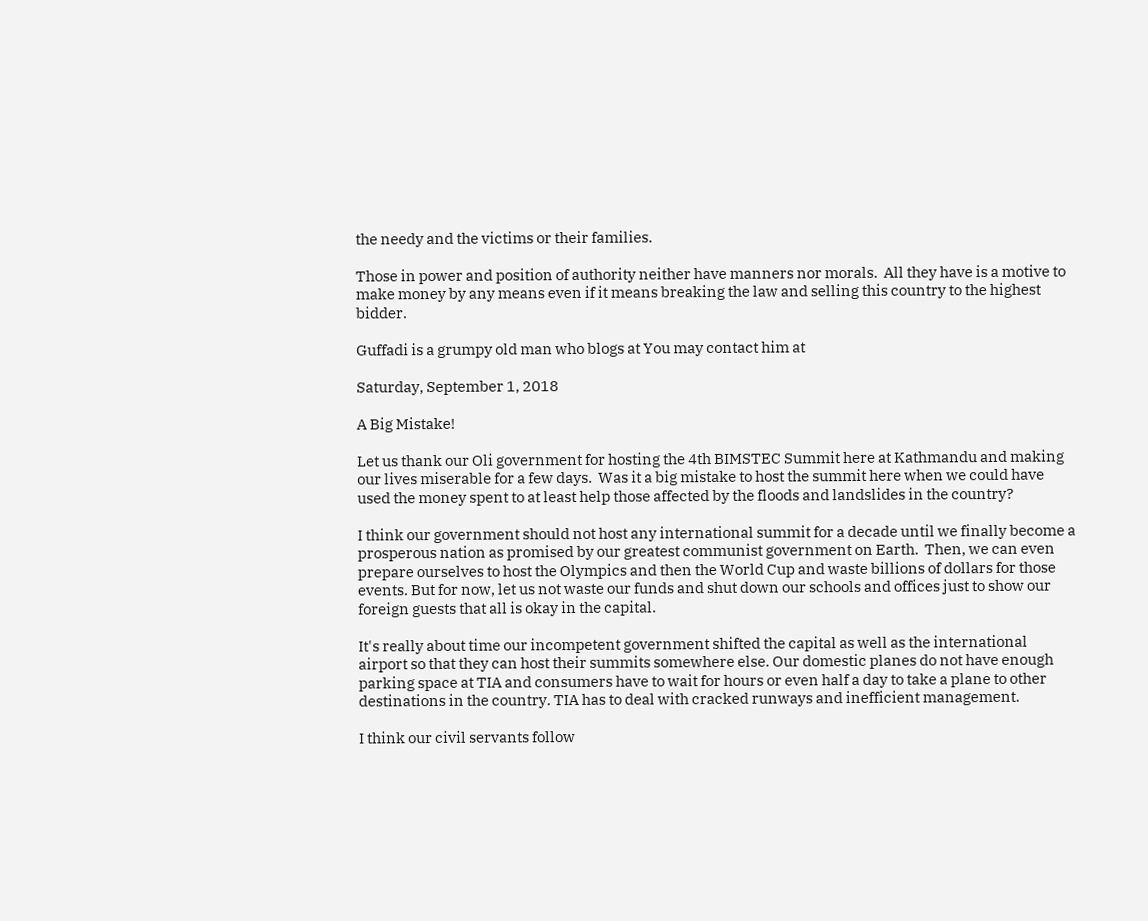the needy and the victims or their families.

Those in power and position of authority neither have manners nor morals.  All they have is a motive to make money by any means even if it means breaking the law and selling this country to the highest bidder.

Guffadi is a grumpy old man who blogs at You may contact him at

Saturday, September 1, 2018

A Big Mistake!

Let us thank our Oli government for hosting the 4th BIMSTEC Summit here at Kathmandu and making our lives miserable for a few days.  Was it a big mistake to host the summit here when we could have used the money spent to at least help those affected by the floods and landslides in the country?

I think our government should not host any international summit for a decade until we finally become a prosperous nation as promised by our greatest communist government on Earth.  Then, we can even prepare ourselves to host the Olympics and then the World Cup and waste billions of dollars for those events. But for now, let us not waste our funds and shut down our schools and offices just to show our foreign guests that all is okay in the capital.

It's really about time our incompetent government shifted the capital as well as the international airport so that they can host their summits somewhere else. Our domestic planes do not have enough parking space at TIA and consumers have to wait for hours or even half a day to take a plane to other destinations in the country. TIA has to deal with cracked runways and inefficient management.

I think our civil servants follow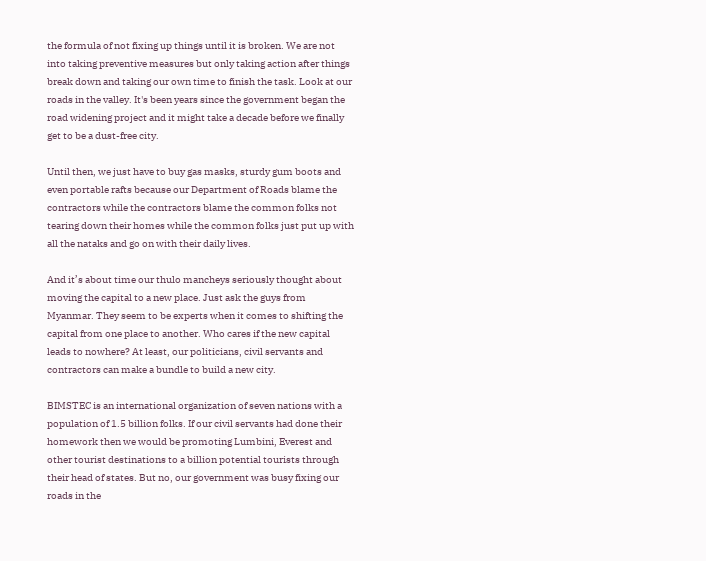the formula of not fixing up things until it is broken. We are not into taking preventive measures but only taking action after things break down and taking our own time to finish the task. Look at our roads in the valley. It's been years since the government began the road widening project and it might take a decade before we finally get to be a dust-free city.

Until then, we just have to buy gas masks, sturdy gum boots and even portable rafts because our Department of Roads blame the contractors while the contractors blame the common folks not tearing down their homes while the common folks just put up with all the nataks and go on with their daily lives.

And it’s about time our thulo mancheys seriously thought about moving the capital to a new place. Just ask the guys from Myanmar. They seem to be experts when it comes to shifting the capital from one place to another. Who cares if the new capital leads to nowhere? At least, our politicians, civil servants and contractors can make a bundle to build a new city.

BIMSTEC is an international organization of seven nations with a population of 1.5 billion folks. If our civil servants had done their homework then we would be promoting Lumbini, Everest and other tourist destinations to a billion potential tourists through their head of states. But no, our government was busy fixing our roads in the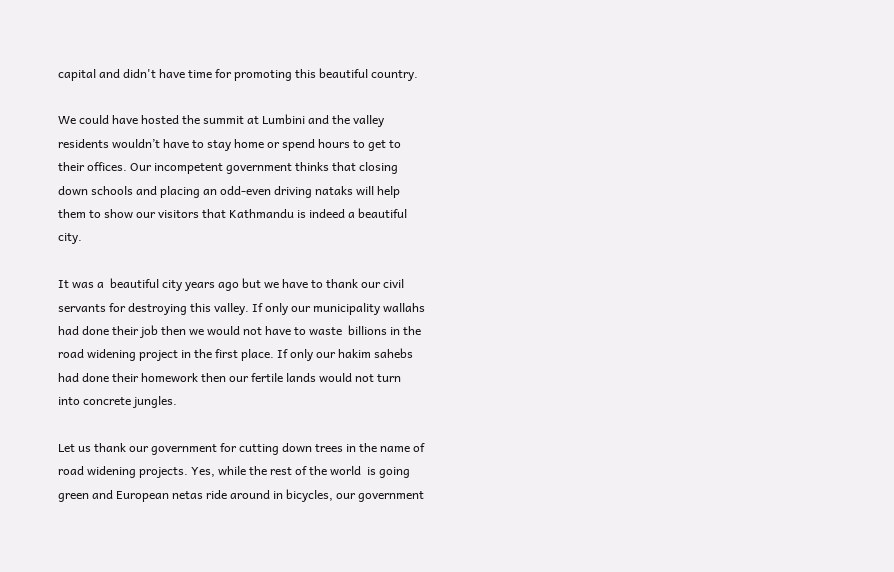capital and didn't have time for promoting this beautiful country.

We could have hosted the summit at Lumbini and the valley residents wouldn’t have to stay home or spend hours to get to their offices. Our incompetent government thinks that closing down schools and placing an odd-even driving nataks will help them to show our visitors that Kathmandu is indeed a beautiful city.

It was a  beautiful city years ago but we have to thank our civil servants for destroying this valley. If only our municipality wallahs had done their job then we would not have to waste  billions in the road widening project in the first place. If only our hakim sahebs had done their homework then our fertile lands would not turn into concrete jungles.

Let us thank our government for cutting down trees in the name of road widening projects. Yes, while the rest of the world  is going green and European netas ride around in bicycles, our government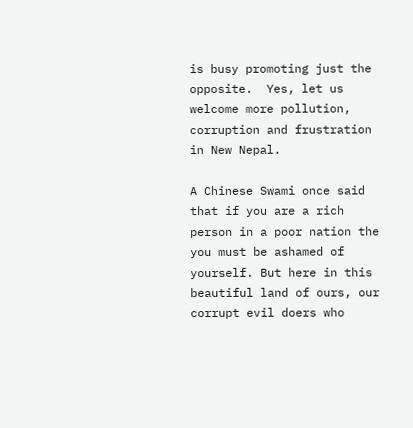is busy promoting just the opposite.  Yes, let us welcome more pollution, corruption and frustration in New Nepal.

A Chinese Swami once said that if you are a rich person in a poor nation the you must be ashamed of yourself. But here in this beautiful land of ours, our corrupt evil doers who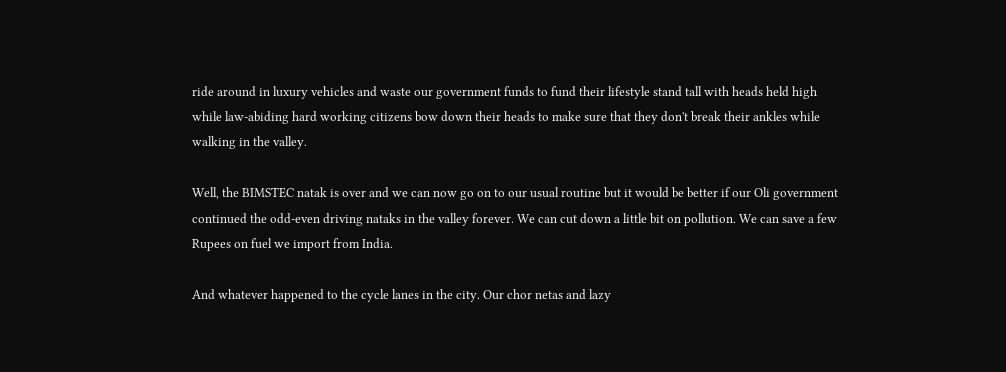ride around in luxury vehicles and waste our government funds to fund their lifestyle stand tall with heads held high while law-abiding hard working citizens bow down their heads to make sure that they don't break their ankles while walking in the valley.

Well, the BIMSTEC natak is over and we can now go on to our usual routine but it would be better if our Oli government continued the odd-even driving nataks in the valley forever. We can cut down a little bit on pollution. We can save a few Rupees on fuel we import from India.

And whatever happened to the cycle lanes in the city. Our chor netas and lazy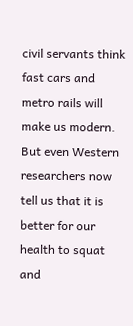civil servants think fast cars and metro rails will make us modern. But even Western researchers now tell us that it is better for our health to squat and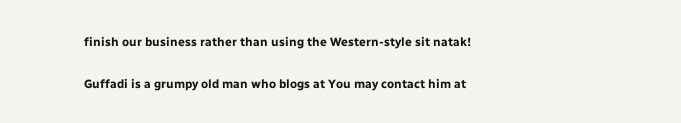finish our business rather than using the Western-style sit natak!

Guffadi is a grumpy old man who blogs at You may contact him at